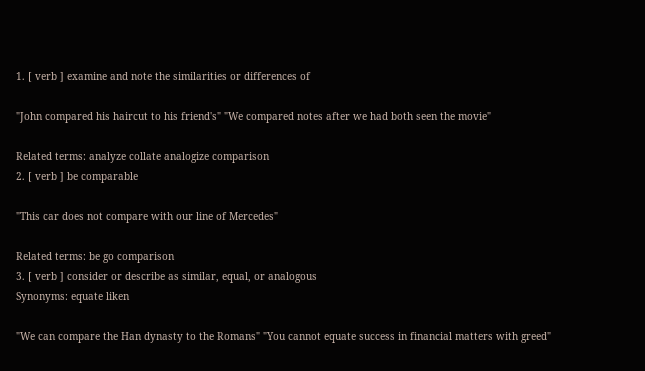1. [ verb ] examine and note the similarities or differences of

"John compared his haircut to his friend's" "We compared notes after we had both seen the movie"

Related terms: analyze collate analogize comparison
2. [ verb ] be comparable

"This car does not compare with our line of Mercedes"

Related terms: be go comparison
3. [ verb ] consider or describe as similar, equal, or analogous
Synonyms: equate liken

"We can compare the Han dynasty to the Romans" "You cannot equate success in financial matters with greed"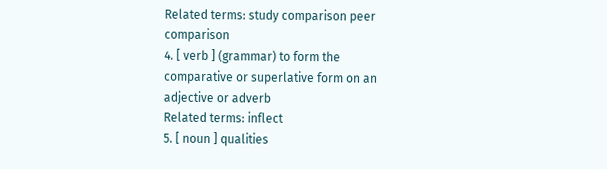Related terms: study comparison peer comparison
4. [ verb ] (grammar) to form the comparative or superlative form on an adjective or adverb
Related terms: inflect
5. [ noun ] qualities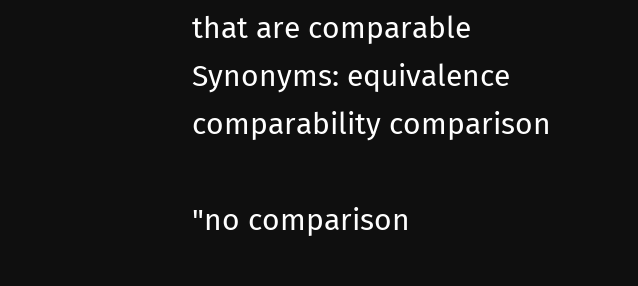that are comparable
Synonyms: equivalence comparability comparison

"no comparison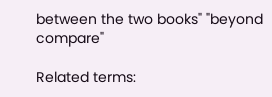between the two books" "beyond compare"

Related terms: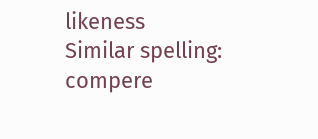likeness
Similar spelling:   compere